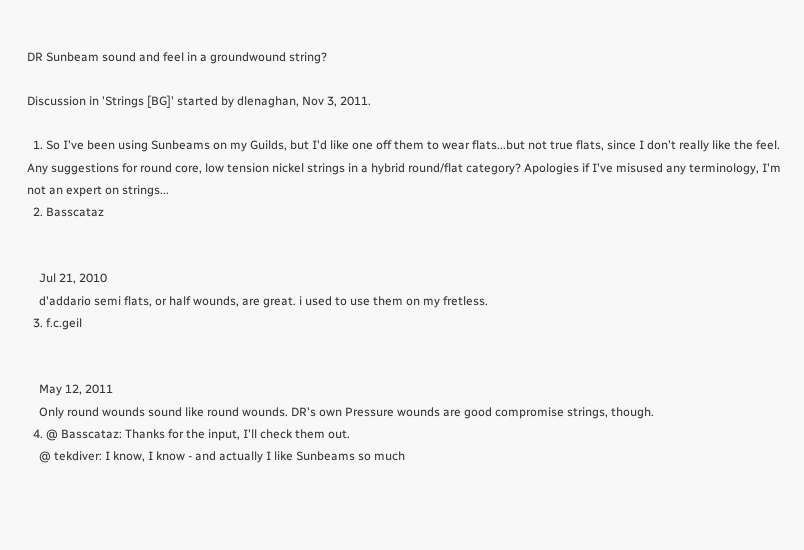DR Sunbeam sound and feel in a groundwound string?

Discussion in 'Strings [BG]' started by dlenaghan, Nov 3, 2011.

  1. So I've been using Sunbeams on my Guilds, but I'd like one off them to wear flats...but not true flats, since I don't really like the feel. Any suggestions for round core, low tension nickel strings in a hybrid round/flat category? Apologies if I've misused any terminology, I'm not an expert on strings...
  2. Basscataz


    Jul 21, 2010
    d'addario semi flats, or half wounds, are great. i used to use them on my fretless.
  3. f.c.geil


    May 12, 2011
    Only round wounds sound like round wounds. DR's own Pressure wounds are good compromise strings, though.
  4. @ Basscataz: Thanks for the input, I'll check them out.
    @ tekdiver: I know, I know - and actually I like Sunbeams so much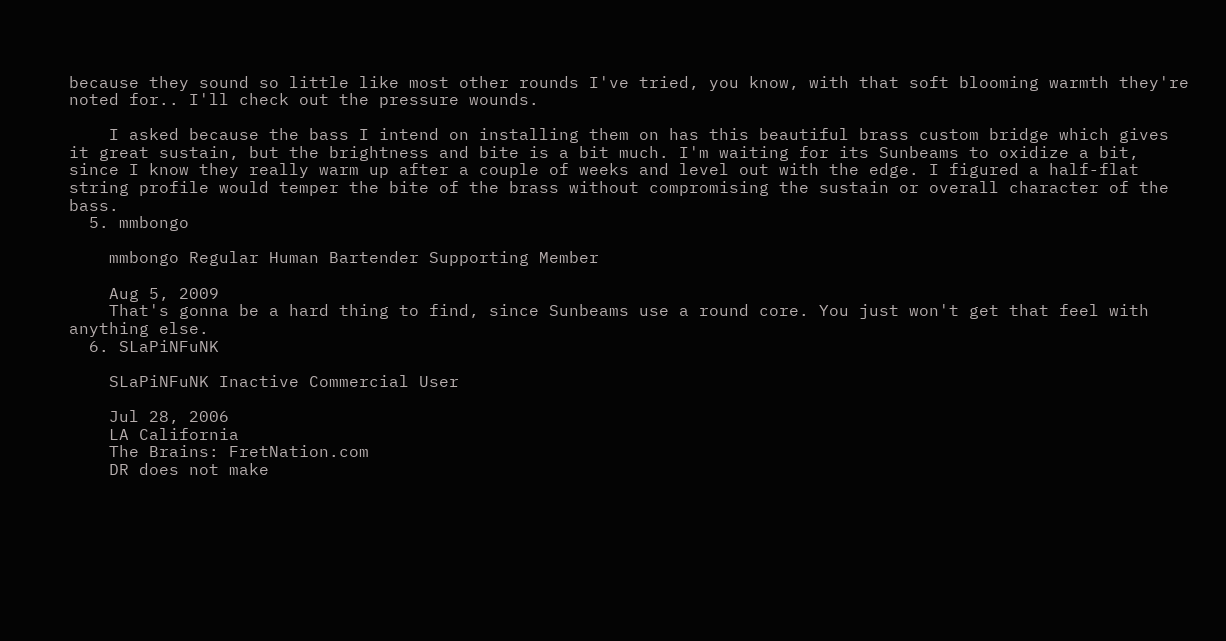because they sound so little like most other rounds I've tried, you know, with that soft blooming warmth they're noted for.. I'll check out the pressure wounds.

    I asked because the bass I intend on installing them on has this beautiful brass custom bridge which gives it great sustain, but the brightness and bite is a bit much. I'm waiting for its Sunbeams to oxidize a bit, since I know they really warm up after a couple of weeks and level out with the edge. I figured a half-flat string profile would temper the bite of the brass without compromising the sustain or overall character of the bass.
  5. mmbongo

    mmbongo Regular Human Bartender Supporting Member

    Aug 5, 2009
    That's gonna be a hard thing to find, since Sunbeams use a round core. You just won't get that feel with anything else.
  6. SLaPiNFuNK

    SLaPiNFuNK Inactive Commercial User

    Jul 28, 2006
    LA California
    The Brains: FretNation.com
    DR does not make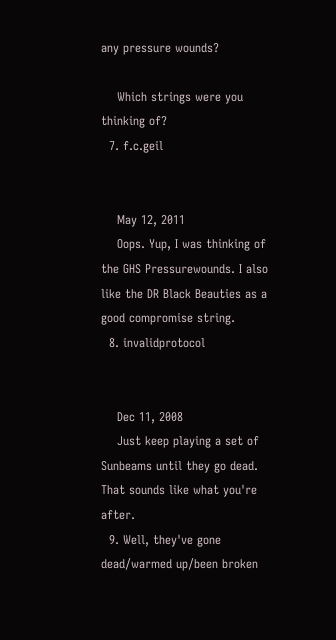any pressure wounds?

    Which strings were you thinking of?
  7. f.c.geil


    May 12, 2011
    Oops. Yup, I was thinking of the GHS Pressurewounds. I also like the DR Black Beauties as a good compromise string.
  8. invalidprotocol


    Dec 11, 2008
    Just keep playing a set of Sunbeams until they go dead. That sounds like what you're after.
  9. Well, they've gone dead/warmed up/been broken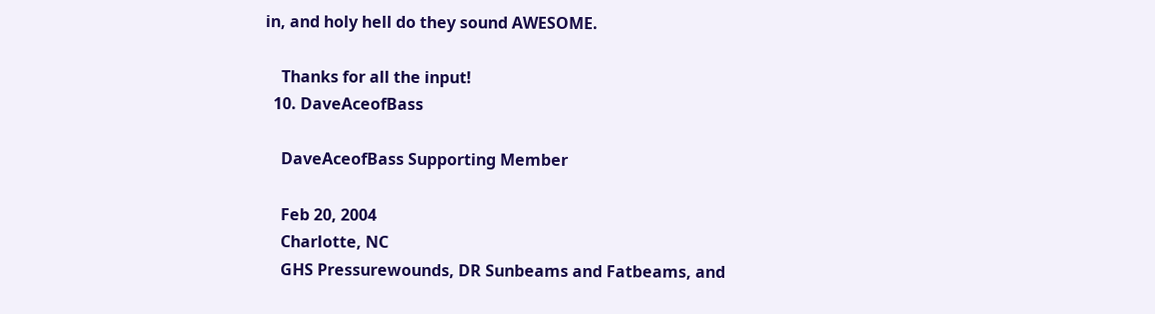in, and holy hell do they sound AWESOME.

    Thanks for all the input!
  10. DaveAceofBass

    DaveAceofBass Supporting Member

    Feb 20, 2004
    Charlotte, NC
    GHS Pressurewounds, DR Sunbeams and Fatbeams, and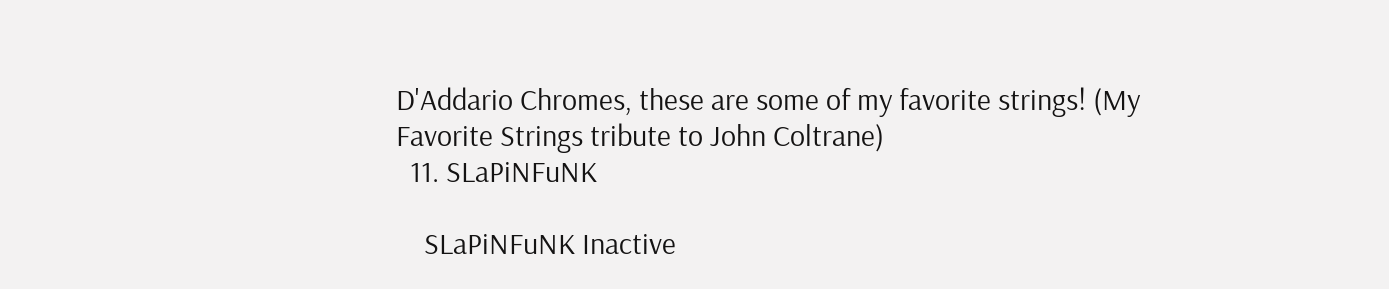D'Addario Chromes, these are some of my favorite strings! (My Favorite Strings tribute to John Coltrane)
  11. SLaPiNFuNK

    SLaPiNFuNK Inactive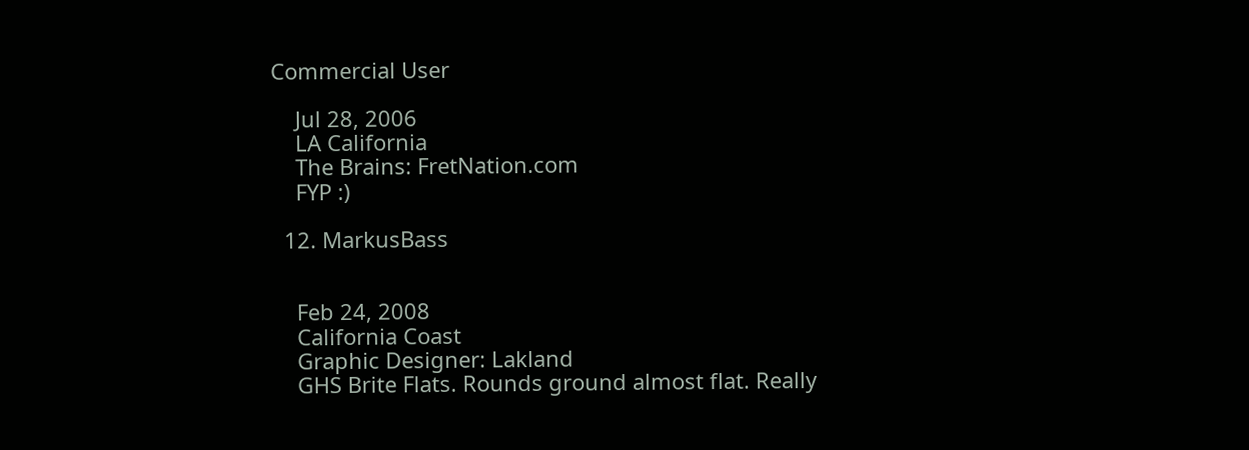Commercial User

    Jul 28, 2006
    LA California
    The Brains: FretNation.com
    FYP :)

  12. MarkusBass


    Feb 24, 2008
    California Coast
    Graphic Designer: Lakland
    GHS Brite Flats. Rounds ground almost flat. Really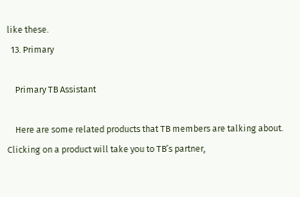like these.
  13. Primary

    Primary TB Assistant

    Here are some related products that TB members are talking about. Clicking on a product will take you to TB’s partner,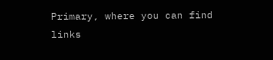Primary, where you can find links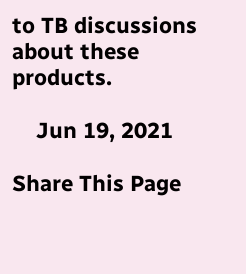to TB discussions about these products.

    Jun 19, 2021

Share This Page